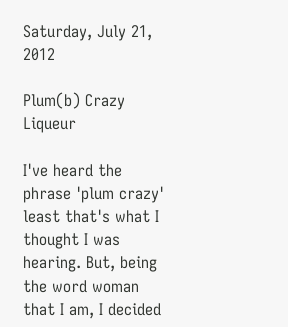Saturday, July 21, 2012

Plum(b) Crazy Liqueur

I've heard the phrase 'plum crazy' least that's what I thought I was hearing. But, being the word woman that I am, I decided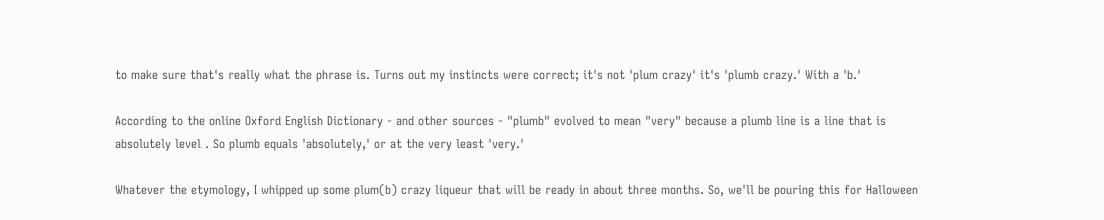to make sure that's really what the phrase is. Turns out my instincts were correct; it's not 'plum crazy' it's 'plumb crazy.' With a 'b.'

According to the online Oxford English Dictionary - and other sources - "plumb" evolved to mean "very" because a plumb line is a line that is absolutely level . So plumb equals 'absolutely,' or at the very least 'very.'

Whatever the etymology, I whipped up some plum(b) crazy liqueur that will be ready in about three months. So, we'll be pouring this for Halloween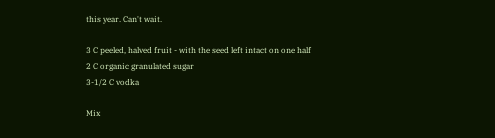this year. Can't wait.

3 C peeled, halved fruit - with the seed left intact on one half
2 C organic granulated sugar
3-1/2 C vodka

Mix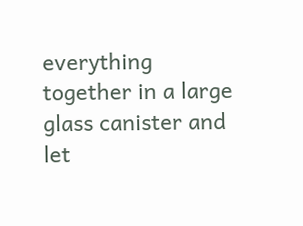everything together in a large glass canister and let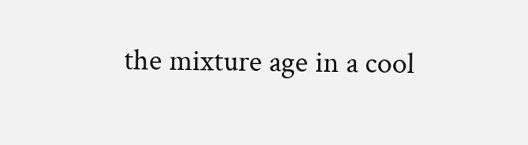the mixture age in a cool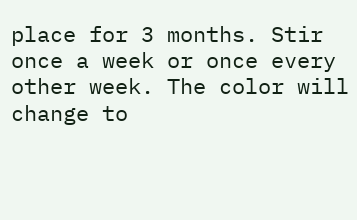place for 3 months. Stir once a week or once every other week. The color will change to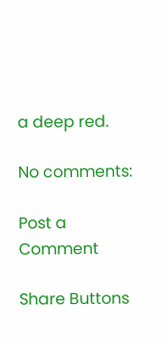a deep red.

No comments:

Post a Comment

Share Buttons